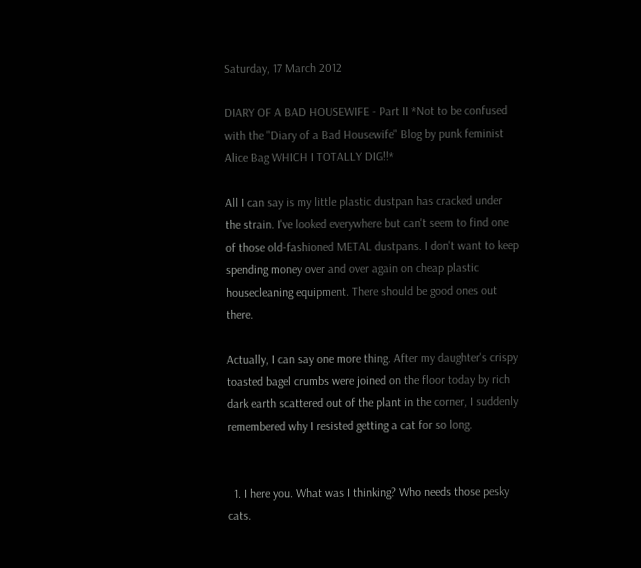Saturday, 17 March 2012

DIARY OF A BAD HOUSEWIFE - Part II *Not to be confused with the "Diary of a Bad Housewife" Blog by punk feminist Alice Bag WHICH I TOTALLY DIG!!*

All I can say is my little plastic dustpan has cracked under the strain. I've looked everywhere but can't seem to find one of those old-fashioned METAL dustpans. I don't want to keep spending money over and over again on cheap plastic housecleaning equipment. There should be good ones out there.

Actually, I can say one more thing. After my daughter's crispy toasted bagel crumbs were joined on the floor today by rich dark earth scattered out of the plant in the corner, I suddenly remembered why I resisted getting a cat for so long.


  1. I here you. What was I thinking? Who needs those pesky cats.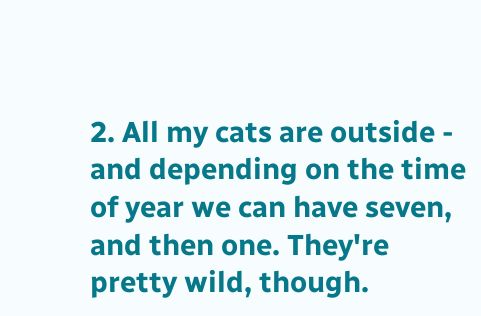2. All my cats are outside - and depending on the time of year we can have seven, and then one. They're pretty wild, though.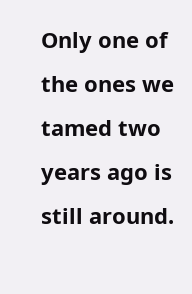Only one of the ones we tamed two years ago is still around.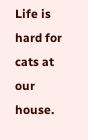Life is hard for cats at our house.